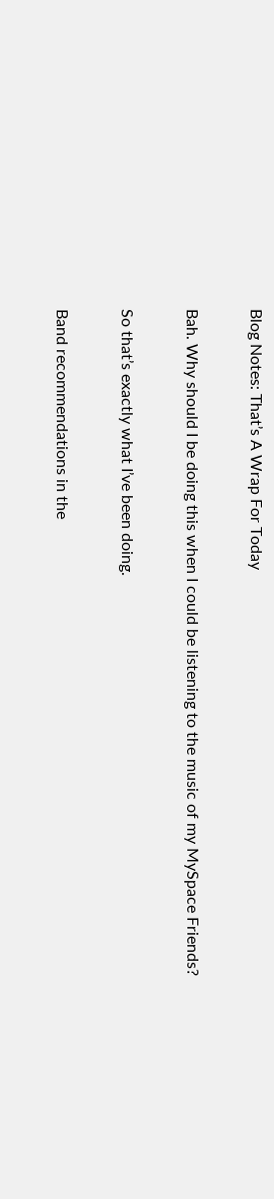Blog Notes: That’s A Wrap For Today

Bah. Why should I be doing this when I could be listening to the music of my MySpace Friends?

So that’s exactly what I’ve been doing.

Band recommendations in the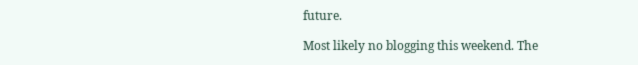future.

Most likely no blogging this weekend. The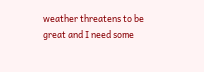weather threatens to be great and I need some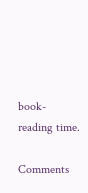book-reading time.

Comments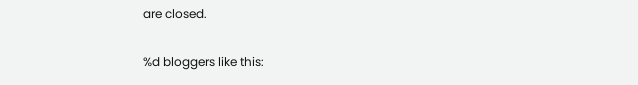are closed.

%d bloggers like this: